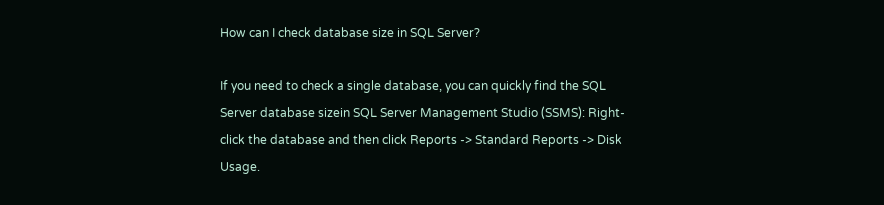How can I check database size in SQL Server?

If you need to check a single database, you can quickly find the SQL Server database sizein SQL Server Management Studio (SSMS): Right-click the database and then click Reports -> Standard Reports -> Disk Usage.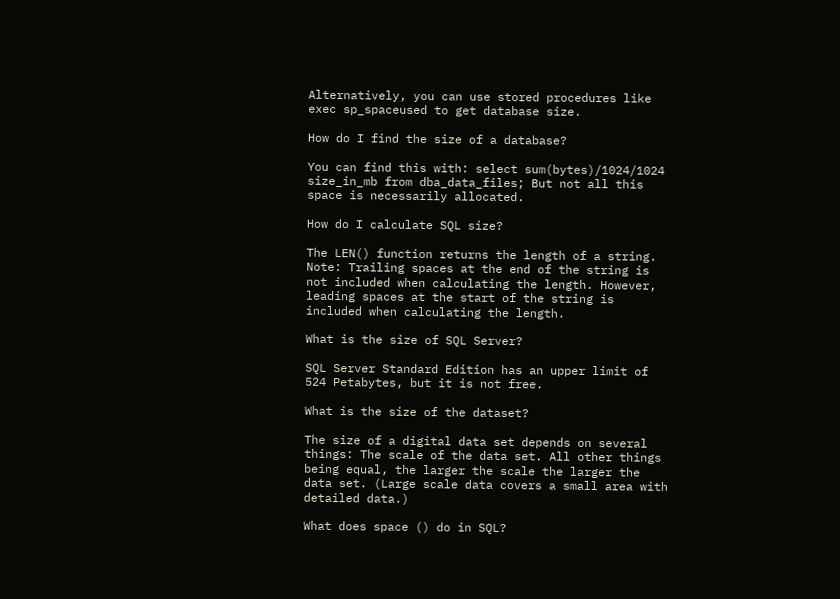Alternatively, you can use stored procedures like exec sp_spaceused to get database size.

How do I find the size of a database?

You can find this with: select sum(bytes)/1024/1024 size_in_mb from dba_data_files; But not all this space is necessarily allocated.

How do I calculate SQL size?

The LEN() function returns the length of a string. Note: Trailing spaces at the end of the string is not included when calculating the length. However, leading spaces at the start of the string is included when calculating the length.

What is the size of SQL Server?

SQL Server Standard Edition has an upper limit of 524 Petabytes, but it is not free.

What is the size of the dataset?

The size of a digital data set depends on several things: The scale of the data set. All other things being equal, the larger the scale the larger the data set. (Large scale data covers a small area with detailed data.)

What does space () do in SQL?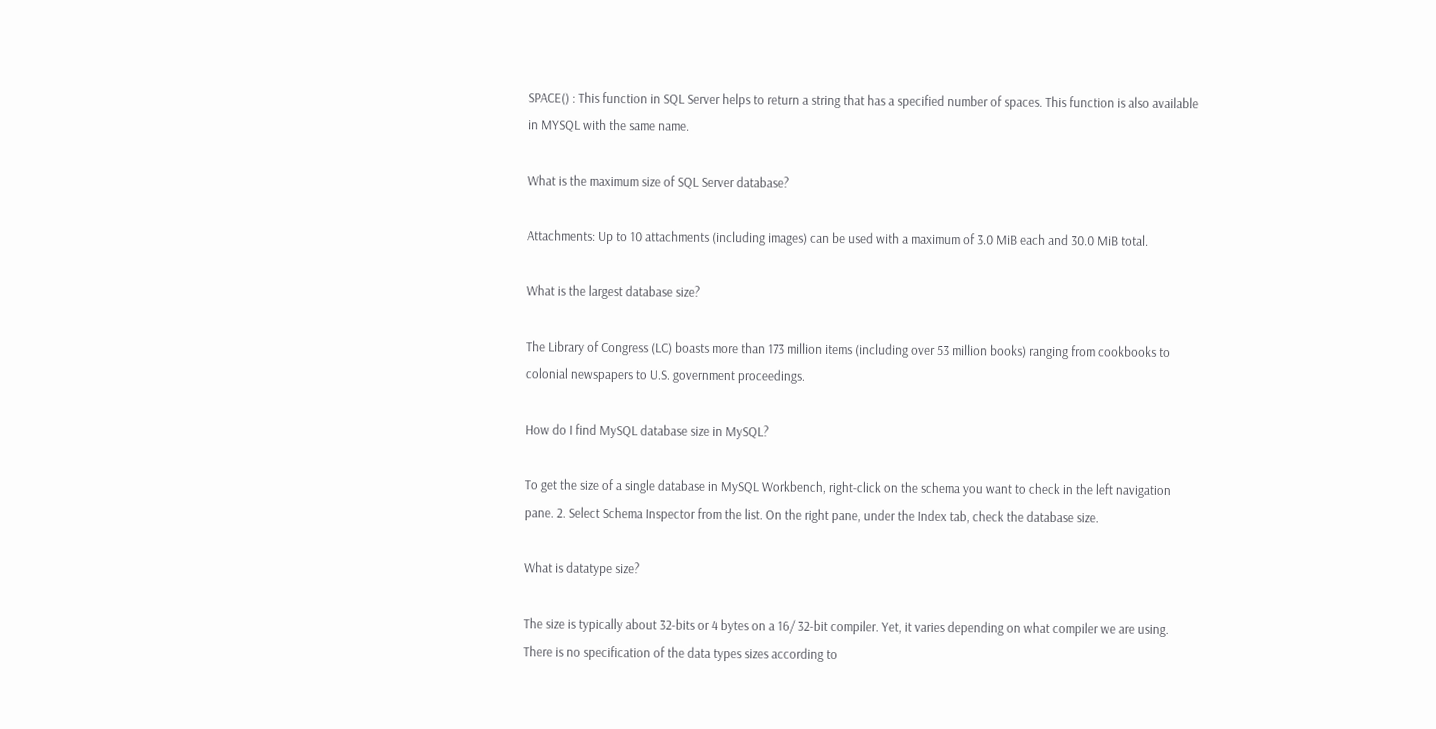SPACE() : This function in SQL Server helps to return a string that has a specified number of spaces. This function is also available in MYSQL with the same name.

What is the maximum size of SQL Server database?

Attachments: Up to 10 attachments (including images) can be used with a maximum of 3.0 MiB each and 30.0 MiB total.

What is the largest database size?

The Library of Congress (LC) boasts more than 173 million items (including over 53 million books) ranging from cookbooks to colonial newspapers to U.S. government proceedings.

How do I find MySQL database size in MySQL?

To get the size of a single database in MySQL Workbench, right-click on the schema you want to check in the left navigation pane. 2. Select Schema Inspector from the list. On the right pane, under the Index tab, check the database size.

What is datatype size?

The size is typically about 32-bits or 4 bytes on a 16/ 32-bit compiler. Yet, it varies depending on what compiler we are using. There is no specification of the data types sizes according to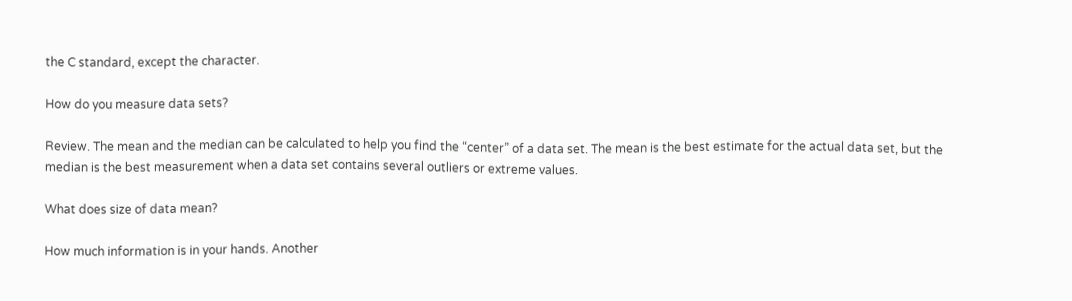the C standard, except the character.

How do you measure data sets?

Review. The mean and the median can be calculated to help you find the “center” of a data set. The mean is the best estimate for the actual data set, but the median is the best measurement when a data set contains several outliers or extreme values.

What does size of data mean?

How much information is in your hands. Another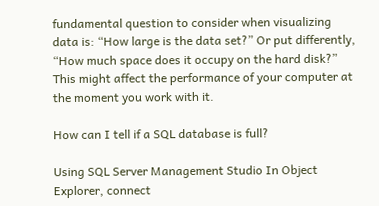fundamental question to consider when visualizing data is: “How large is the data set?” Or put differently, “How much space does it occupy on the hard disk?” This might affect the performance of your computer at the moment you work with it.

How can I tell if a SQL database is full?

Using SQL Server Management Studio In Object Explorer, connect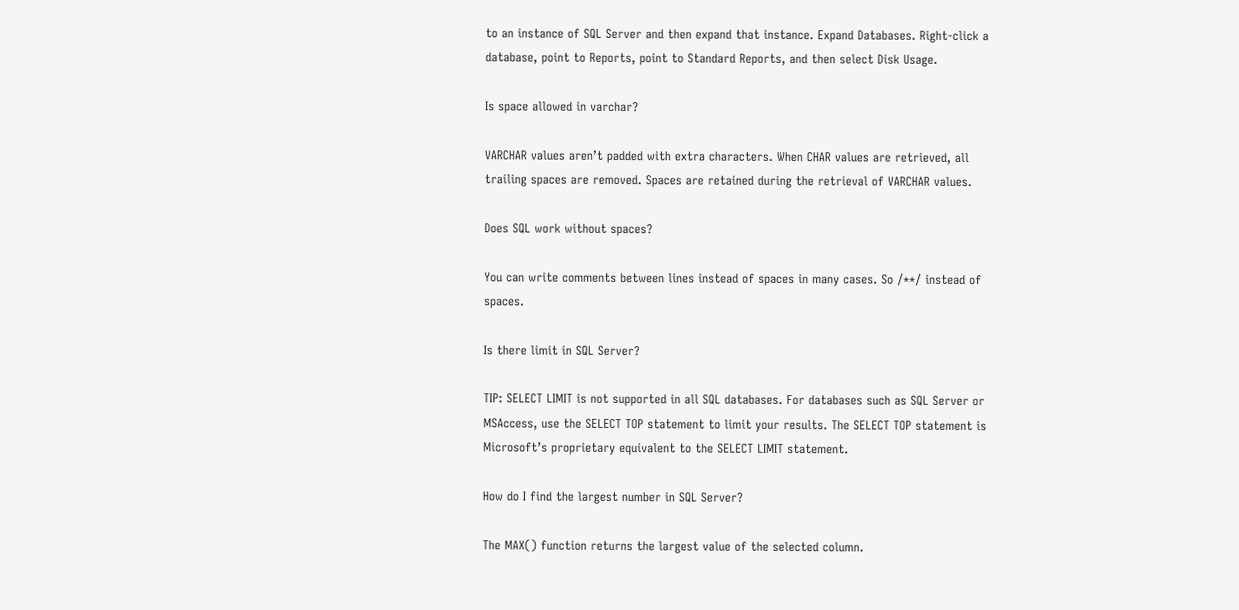to an instance of SQL Server and then expand that instance. Expand Databases. Right-click a database, point to Reports, point to Standard Reports, and then select Disk Usage.

Is space allowed in varchar?

VARCHAR values aren’t padded with extra characters. When CHAR values are retrieved, all trailing spaces are removed. Spaces are retained during the retrieval of VARCHAR values.

Does SQL work without spaces?

You can write comments between lines instead of spaces in many cases. So /**/ instead of spaces.

Is there limit in SQL Server?

TIP: SELECT LIMIT is not supported in all SQL databases. For databases such as SQL Server or MSAccess, use the SELECT TOP statement to limit your results. The SELECT TOP statement is Microsoft’s proprietary equivalent to the SELECT LIMIT statement.

How do I find the largest number in SQL Server?

The MAX() function returns the largest value of the selected column.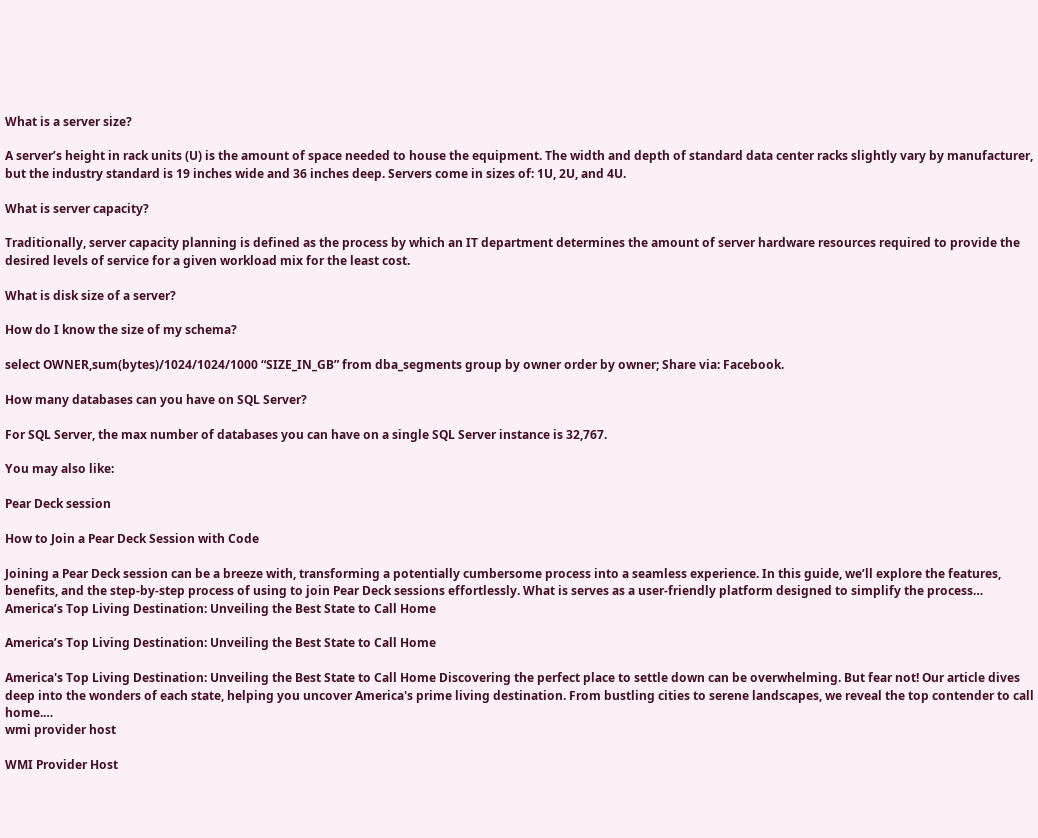What is a server size?

A server’s height in rack units (U) is the amount of space needed to house the equipment. The width and depth of standard data center racks slightly vary by manufacturer, but the industry standard is 19 inches wide and 36 inches deep. Servers come in sizes of: 1U, 2U, and 4U.

What is server capacity?

Traditionally, server capacity planning is defined as the process by which an IT department determines the amount of server hardware resources required to provide the desired levels of service for a given workload mix for the least cost.

What is disk size of a server?

How do I know the size of my schema?

select OWNER,sum(bytes)/1024/1024/1000 “SIZE_IN_GB” from dba_segments group by owner order by owner; Share via: Facebook.

How many databases can you have on SQL Server?

For SQL Server, the max number of databases you can have on a single SQL Server instance is 32,767.

You may also like:

Pear Deck session

How to Join a Pear Deck Session with Code

Joining a Pear Deck session can be a breeze with, transforming a potentially cumbersome process into a seamless experience. In this guide, we’ll explore the features, benefits, and the step-by-step process of using to join Pear Deck sessions effortlessly. What is serves as a user-friendly platform designed to simplify the process…
America’s Top Living Destination: Unveiling the Best State to Call Home

America’s Top Living Destination: Unveiling the Best State to Call Home

America's Top Living Destination: Unveiling the Best State to Call Home Discovering the perfect place to settle down can be overwhelming. But fear not! Our article dives deep into the wonders of each state, helping you uncover America's prime living destination. From bustling cities to serene landscapes, we reveal the top contender to call home.…
wmi provider host

WMI Provider Host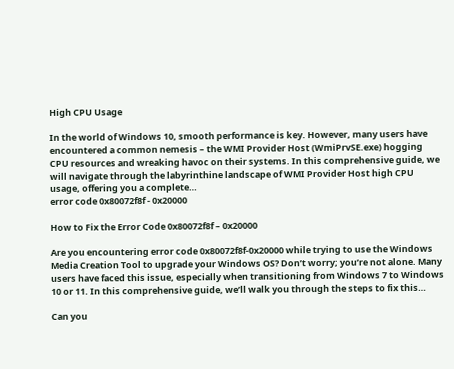High CPU Usage

In the world of Windows 10, smooth performance is key. However, many users have encountered a common nemesis – the WMI Provider Host (WmiPrvSE.exe) hogging CPU resources and wreaking havoc on their systems. In this comprehensive guide, we will navigate through the labyrinthine landscape of WMI Provider Host high CPU usage, offering you a complete…
error code 0x80072f8f - 0x20000

How to Fix the Error Code 0x80072f8f – 0x20000

Are you encountering error code 0x80072f8f-0x20000 while trying to use the Windows Media Creation Tool to upgrade your Windows OS? Don’t worry; you’re not alone. Many users have faced this issue, especially when transitioning from Windows 7 to Windows 10 or 11. In this comprehensive guide, we’ll walk you through the steps to fix this…

Can you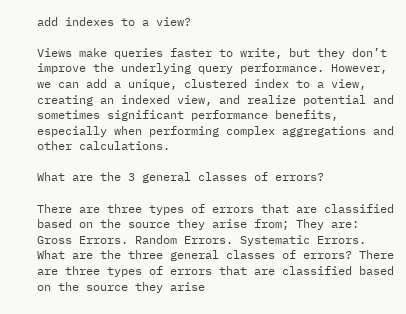add indexes to a view?

Views make queries faster to write, but they don’t improve the underlying query performance. However, we can add a unique, clustered index to a view, creating an indexed view, and realize potential and sometimes significant performance benefits, especially when performing complex aggregations and other calculations.

What are the 3 general classes of errors?

There are three types of errors that are classified based on the source they arise from; They are: Gross Errors. Random Errors. Systematic Errors. What are the three general classes of errors? There are three types of errors that are classified based on the source they arise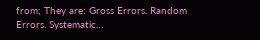from; They are: Gross Errors. Random Errors. Systematic…